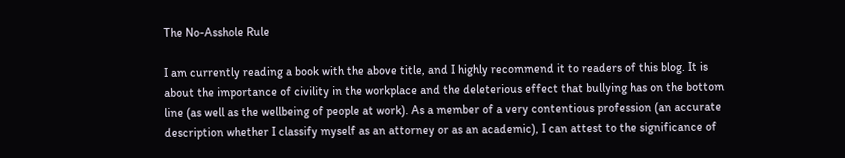The No-Asshole Rule

I am currently reading a book with the above title, and I highly recommend it to readers of this blog. It is about the importance of civility in the workplace and the deleterious effect that bullying has on the bottom line (as well as the wellbeing of people at work). As a member of a very contentious profession (an accurate description whether I classify myself as an attorney or as an academic), I can attest to the significance of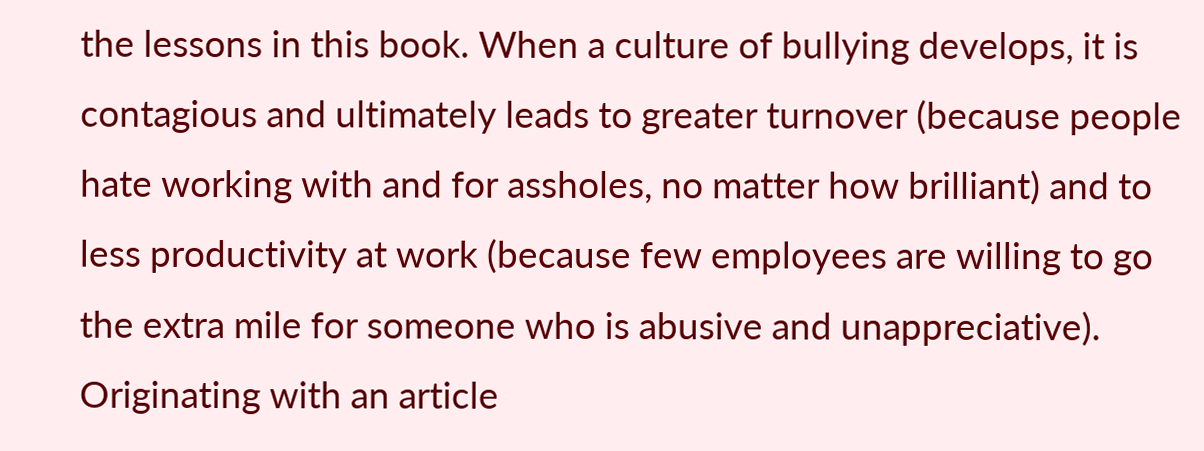the lessons in this book. When a culture of bullying develops, it is contagious and ultimately leads to greater turnover (because people hate working with and for assholes, no matter how brilliant) and to less productivity at work (because few employees are willing to go the extra mile for someone who is abusive and unappreciative). Originating with an article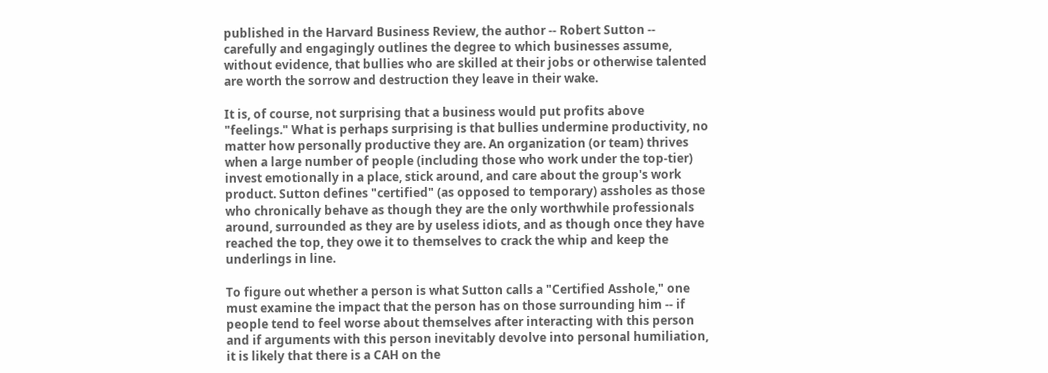published in the Harvard Business Review, the author -- Robert Sutton -- carefully and engagingly outlines the degree to which businesses assume, without evidence, that bullies who are skilled at their jobs or otherwise talented are worth the sorrow and destruction they leave in their wake.

It is, of course, not surprising that a business would put profits above "feelings." What is perhaps surprising is that bullies undermine productivity, no matter how personally productive they are. An organization (or team) thrives when a large number of people (including those who work under the top-tier) invest emotionally in a place, stick around, and care about the group's work product. Sutton defines "certified" (as opposed to temporary) assholes as those who chronically behave as though they are the only worthwhile professionals around, surrounded as they are by useless idiots, and as though once they have reached the top, they owe it to themselves to crack the whip and keep the underlings in line.

To figure out whether a person is what Sutton calls a "Certified Asshole," one must examine the impact that the person has on those surrounding him -- if people tend to feel worse about themselves after interacting with this person and if arguments with this person inevitably devolve into personal humiliation, it is likely that there is a CAH on the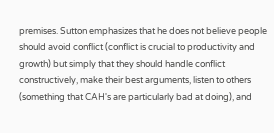premises. Sutton emphasizes that he does not believe people should avoid conflict (conflict is crucial to productivity and growth) but simply that they should handle conflict constructively, make their best arguments, listen to others (something that CAH's are particularly bad at doing), and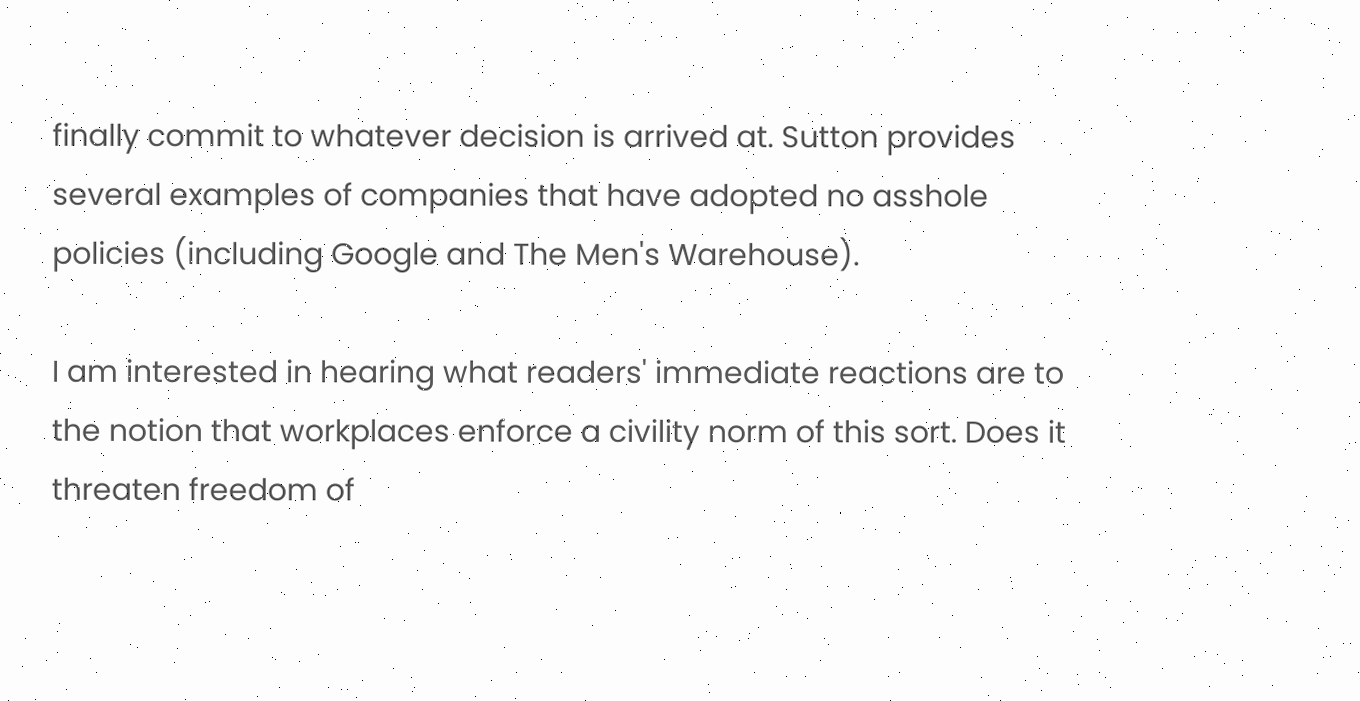finally commit to whatever decision is arrived at. Sutton provides several examples of companies that have adopted no asshole policies (including Google and The Men's Warehouse).

I am interested in hearing what readers' immediate reactions are to the notion that workplaces enforce a civility norm of this sort. Does it threaten freedom of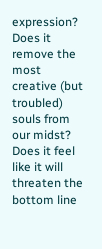expression? Does it remove the most creative (but troubled) souls from our midst? Does it feel like it will threaten the bottom line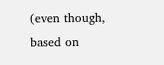(even though, based on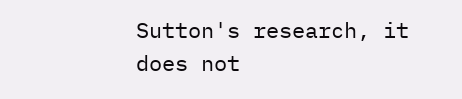Sutton's research, it does not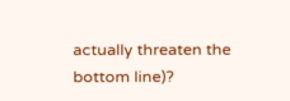actually threaten the bottom line)?